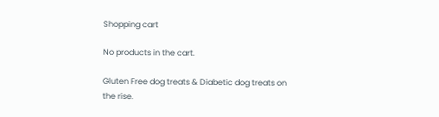Shopping cart

No products in the cart.

Gluten Free dog treats & Diabetic dog treats on the rise.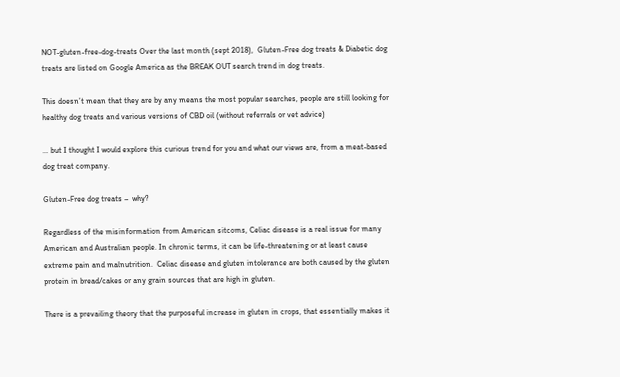NOT-gluten-free-dog-treats Over the last month (sept 2018),  Gluten-Free dog treats & Diabetic dog treats are listed on Google America as the BREAK OUT search trend in dog treats.

This doesn’t mean that they are by any means the most popular searches, people are still looking for healthy dog treats and various versions of CBD oil (without referrals or vet advice)

… but I thought I would explore this curious trend for you and what our views are, from a meat-based dog treat company.

Gluten-Free dog treats –  why?

Regardless of the misinformation from American sitcoms, Celiac disease is a real issue for many American and Australian people. In chronic terms, it can be life-threatening or at least cause extreme pain and malnutrition.  Celiac disease and gluten intolerance are both caused by the gluten protein in bread/cakes or any grain sources that are high in gluten.

There is a prevailing theory that the purposeful increase in gluten in crops, that essentially makes it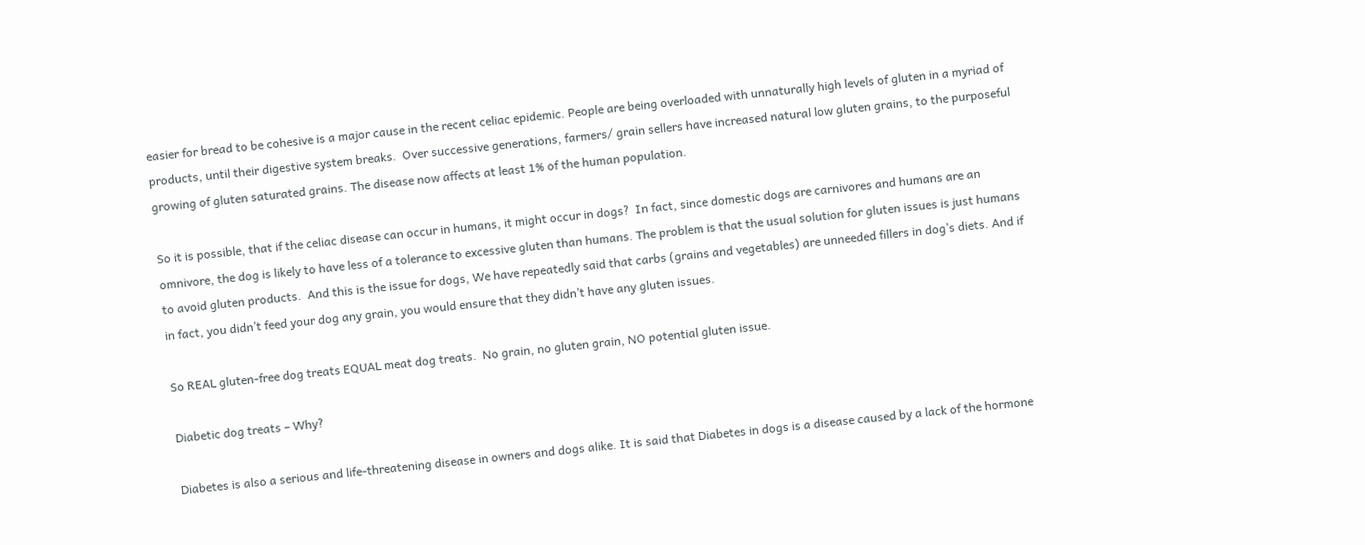easier for bread to be cohesive is a major cause in the recent celiac epidemic. People are being overloaded with unnaturally high levels of gluten in a myriad of products, until their digestive system breaks.  Over successive generations, farmers/ grain sellers have increased natural low gluten grains, to the purposeful growing of gluten saturated grains. The disease now affects at least 1% of the human population.

So it is possible, that if the celiac disease can occur in humans, it might occur in dogs?  In fact, since domestic dogs are carnivores and humans are an omnivore, the dog is likely to have less of a tolerance to excessive gluten than humans. The problem is that the usual solution for gluten issues is just humans to avoid gluten products.  And this is the issue for dogs, We have repeatedly said that carbs (grains and vegetables) are unneeded fillers in dog’s diets. And if in fact, you didn’t feed your dog any grain, you would ensure that they didn’t have any gluten issues.

So REAL gluten-free dog treats EQUAL meat dog treats.  No grain, no gluten grain, NO potential gluten issue.

Diabetic dog treats – Why?

Diabetes is also a serious and life-threatening disease in owners and dogs alike. It is said that Diabetes in dogs is a disease caused by a lack of the hormone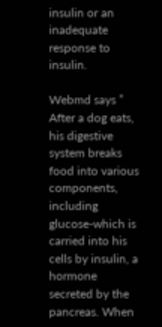insulin or an inadequate response to insulin.

Webmd says ” After a dog eats, his digestive system breaks food into various components, including glucose-which is carried into his cells by insulin, a hormone secreted by the pancreas. When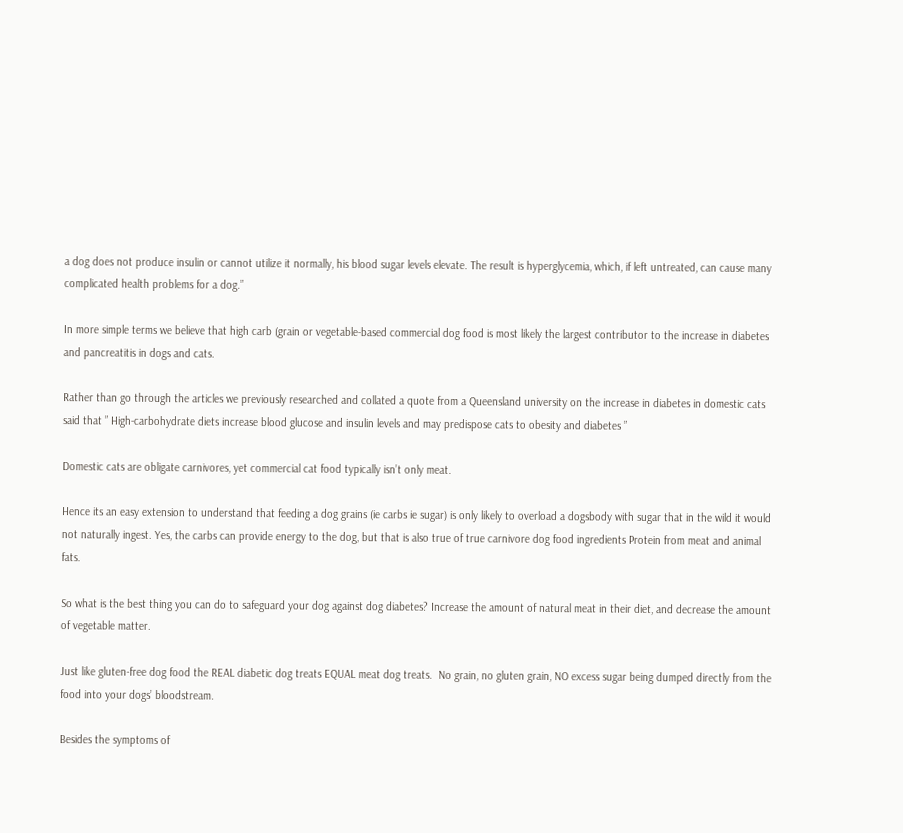a dog does not produce insulin or cannot utilize it normally, his blood sugar levels elevate. The result is hyperglycemia, which, if left untreated, can cause many complicated health problems for a dog.”

In more simple terms we believe that high carb (grain or vegetable-based commercial dog food is most likely the largest contributor to the increase in diabetes and pancreatitis in dogs and cats.

Rather than go through the articles we previously researched and collated a quote from a Queensland university on the increase in diabetes in domestic cats said that ” High-carbohydrate diets increase blood glucose and insulin levels and may predispose cats to obesity and diabetes ”

Domestic cats are obligate carnivores, yet commercial cat food typically isn’t only meat.

Hence its an easy extension to understand that feeding a dog grains (ie carbs ie sugar) is only likely to overload a dogsbody with sugar that in the wild it would not naturally ingest. Yes, the carbs can provide energy to the dog, but that is also true of true carnivore dog food ingredients Protein from meat and animal fats.

So what is the best thing you can do to safeguard your dog against dog diabetes? Increase the amount of natural meat in their diet, and decrease the amount of vegetable matter.

Just like gluten-free dog food the REAL diabetic dog treats EQUAL meat dog treats.  No grain, no gluten grain, NO excess sugar being dumped directly from the food into your dogs’ bloodstream.

Besides the symptoms of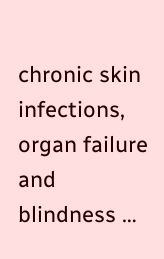chronic skin infections, organ failure and blindness …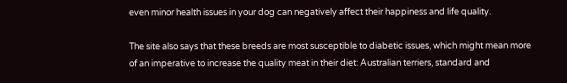even minor health issues in your dog can negatively affect their happiness and life quality.

The site also says that these breeds are most susceptible to diabetic issues, which might mean more of an imperative to increase the quality meat in their diet: Australian terriers, standard and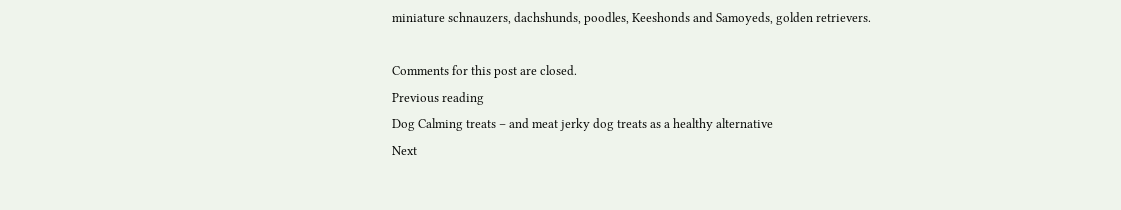miniature schnauzers, dachshunds, poodles, Keeshonds and Samoyeds, golden retrievers.

Comments for this post are closed.
Previous reading
Dog Calming treats – and meat jerky dog treats as a healthy alternative
Next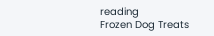reading
Frozen Dog Treats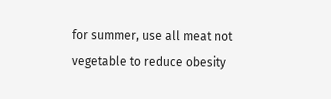for summer, use all meat not vegetable to reduce obesity